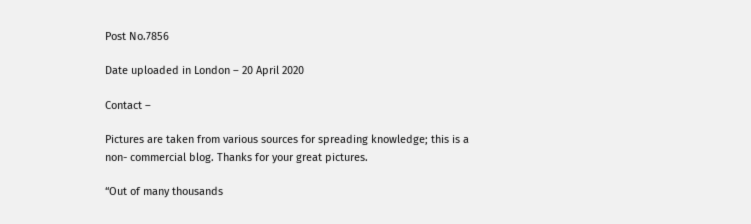Post No.7856

Date uploaded in London – 20 April 2020

Contact –

Pictures are taken from various sources for spreading knowledge; this is a non- commercial blog. Thanks for your great pictures.

“Out of many thousands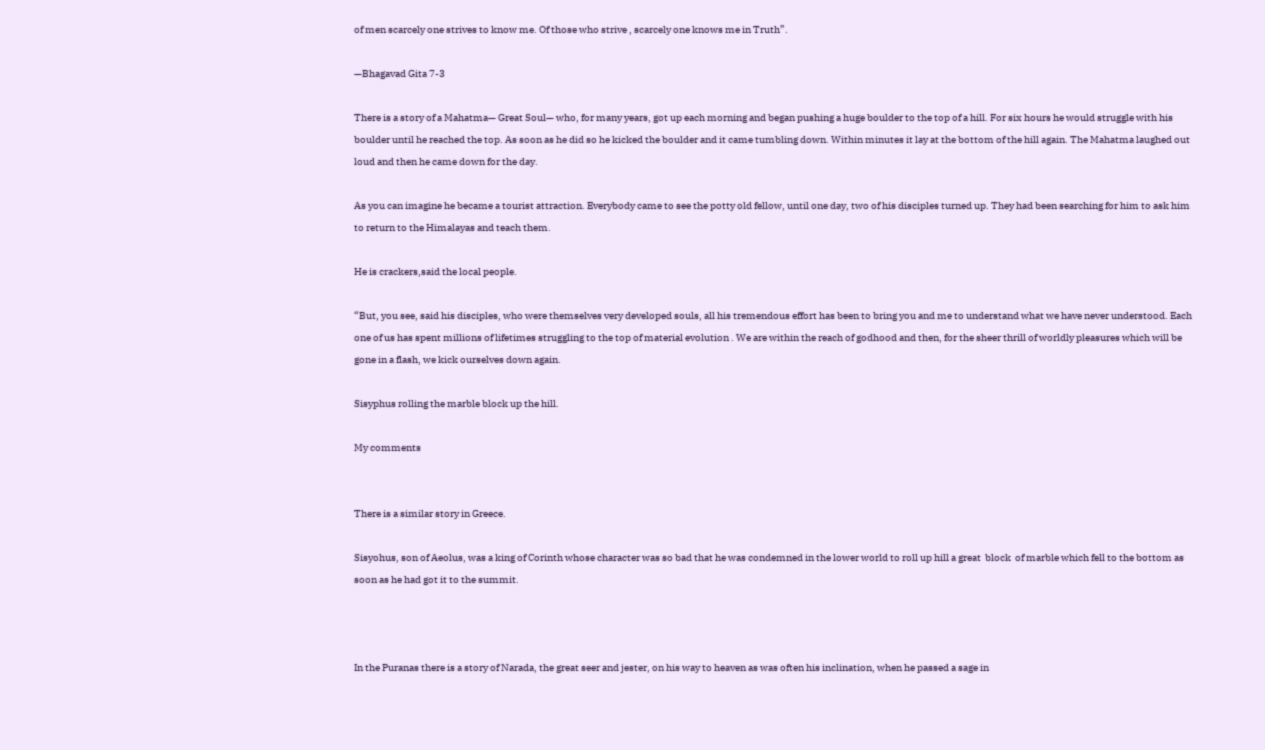of men scarcely one strives to know me. Of those who strive , scarcely one knows me in Truth”.

—Bhagavad Gita 7-3

There is a story of a Mahatma— Great Soul— who, for many years, got up each morning and began pushing a huge boulder to the top of a hill. For six hours he would struggle with his boulder until he reached the top. As soon as he did so he kicked the boulder and it came tumbling down. Within minutes it lay at the bottom of the hill again. The Mahatma laughed out loud and then he came down for the day.

As you can imagine he became a tourist attraction. Everybody came to see the potty old fellow, until one day, two of his disciples turned up. They had been searching for him to ask him to return to the Himalayas and teach them.

He is crackers,said the local people.

“But, you see, said his disciples, who were themselves very developed souls, all his tremendous effort has been to bring you and me to understand what we have never understood. Each one of us has spent millions of lifetimes struggling to the top of material evolution . We are within the reach of godhood and then, for the sheer thrill of worldly pleasures which will be gone in a flash, we kick ourselves down again.

Sisyphus rolling the marble block up the hill.

My comments


There is a similar story in Greece.

Sisyohus, son of Aeolus, was a king of Corinth whose character was so bad that he was condemned in the lower world to roll up hill a great  block  of marble which fell to the bottom as soon as he had got it to the summit.



In the Puranas there is a story of Narada, the great seer and jester, on his way to heaven as was often his inclination, when he passed a sage in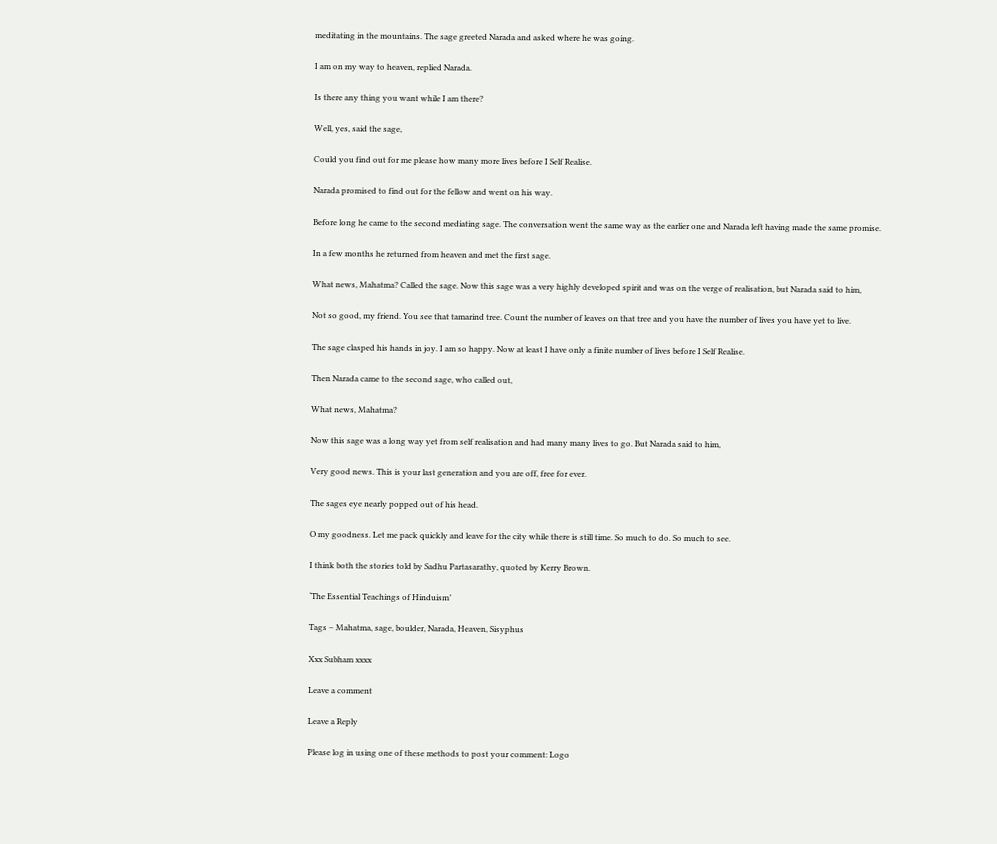meditating in the mountains. The sage greeted Narada and asked where he was going.

I am on my way to heaven, replied Narada.

Is there any thing you want while I am there?

Well, yes, said the sage,

Could you find out for me please how many more lives before I Self Realise.

Narada promised to find out for the fellow and went on his way.

Before long he came to the second mediating sage. The conversation went the same way as the earlier one and Narada left having made the same promise.

In a few months he returned from heaven and met the first sage.

What news, Mahatma? Called the sage. Now this sage was a very highly developed spirit and was on the verge of realisation, but Narada said to him,

Not so good, my friend. You see that tamarind tree. Count the number of leaves on that tree and you have the number of lives you have yet to live.

The sage clasped his hands in joy. I am so happy. Now at least I have only a finite number of lives before I Self Realise.

Then Narada came to the second sage, who called out,

What news, Mahatma?

Now this sage was a long way yet from self realisation and had many many lives to go. But Narada said to him,

Very good news. This is your last generation and you are off, free for ever.

The sages eye nearly popped out of his head.

O my goodness. Let me pack quickly and leave for the city while there is still time. So much to do. So much to see.

I think both the stories told by Sadhu Partasarathy, quoted by Kerry Brown.

‘The Essential Teachings of Hinduism’

Tags – Mahatma, sage, boulder, Narada, Heaven, Sisyphus

Xxx Subham xxxx

Leave a comment

Leave a Reply

Please log in using one of these methods to post your comment: Logo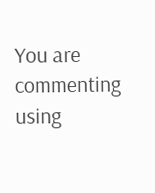You are commenting using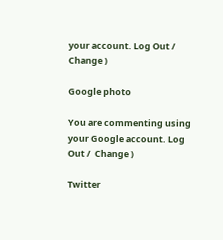your account. Log Out /  Change )

Google photo

You are commenting using your Google account. Log Out /  Change )

Twitter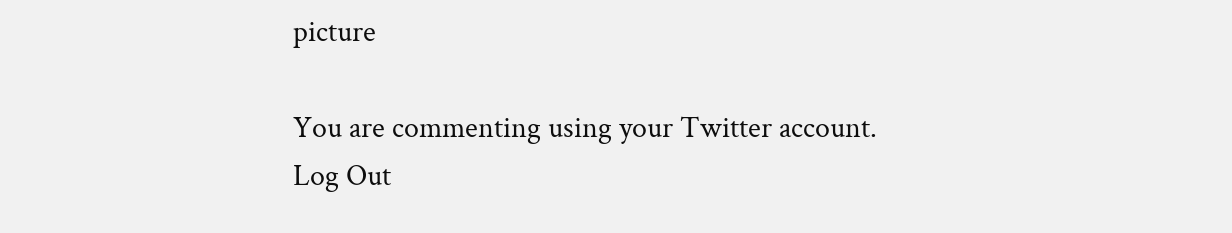picture

You are commenting using your Twitter account. Log Out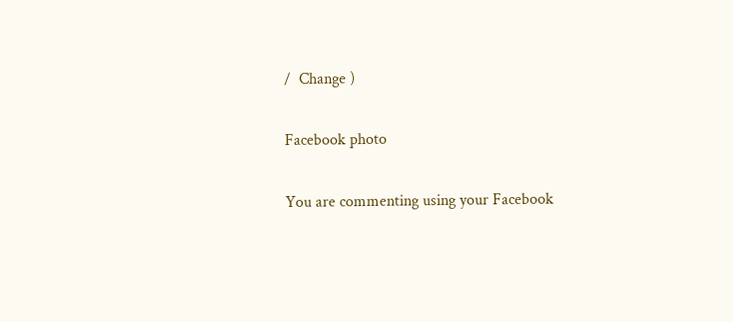/  Change )

Facebook photo

You are commenting using your Facebook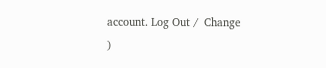account. Log Out /  Change )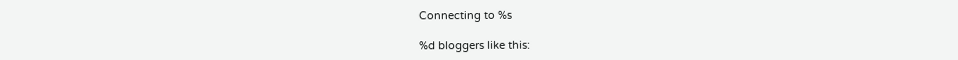Connecting to %s

%d bloggers like this: